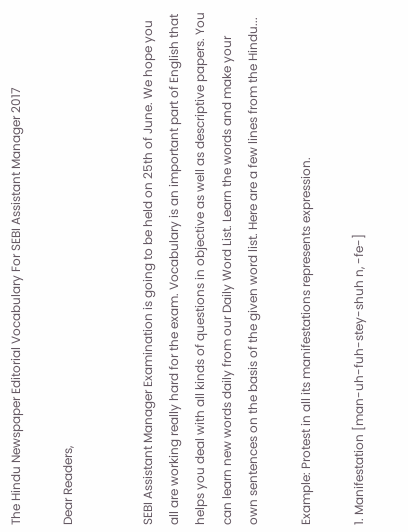The Hindu Newspaper Editorial Vocabulary For SEBI Assistant Manager 2017

Dear Readers,


SEBI Assistant Manager Examination is going to be held on 25th of June. We hope you all are working really hard for the exam. Vocabulary is an important part of English that helps you deal with all kinds of questions in objective as well as descriptive papers. You can learn new words daily from our Daily Word List. Learn the words and make your own sentences on the basis of the given word list. Here are a few lines from the Hindu...

Example: Protest in all its manifestations represents expression.

1. Manifestation [man-uh-fuh-stey-shuh n, -fe-]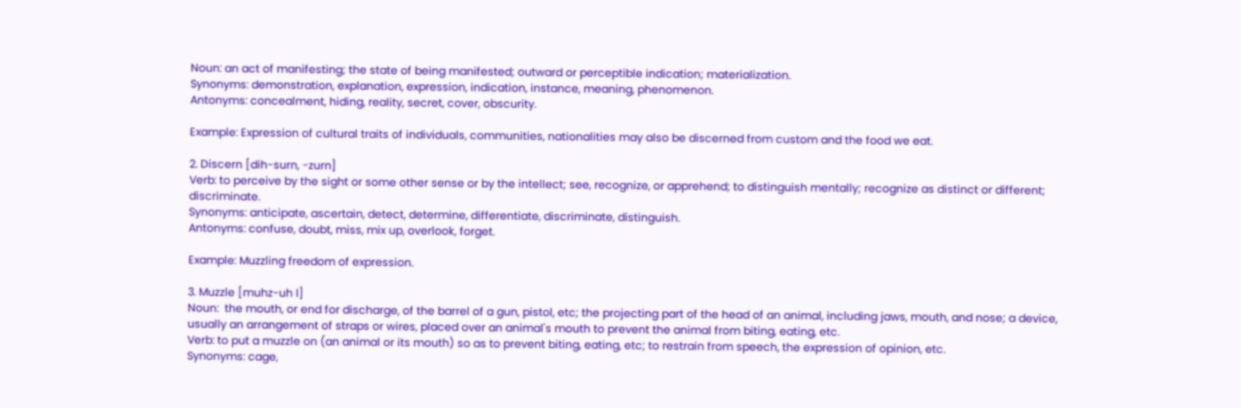Noun: an act of manifesting; the state of being manifested; outward or perceptible indication; materialization.
Synonyms: demonstration, explanation, expression, indication, instance, meaning, phenomenon.
Antonyms: concealment, hiding, reality, secret, cover, obscurity.

Example: Expression of cultural traits of individuals, communities, nationalities may also be discerned from custom and the food we eat.

2. Discern [dih-surn, -zurn]
Verb: to perceive by the sight or some other sense or by the intellect; see, recognize, or apprehend; to distinguish mentally; recognize as distinct or different; discriminate.
Synonyms: anticipate, ascertain, detect, determine, differentiate, discriminate, distinguish.
Antonyms: confuse, doubt, miss, mix up, overlook, forget.

Example: Muzzling freedom of expression.

3. Muzzle [muhz-uh l]
Noun:  the mouth, or end for discharge, of the barrel of a gun, pistol, etc; the projecting part of the head of an animal, including jaws, mouth, and nose; a device, usually an arrangement of straps or wires, placed over an animal's mouth to prevent the animal from biting, eating, etc.
Verb: to put a muzzle on (an animal or its mouth) so as to prevent biting, eating, etc; to restrain from speech, the expression of opinion, etc.
Synonyms: cage,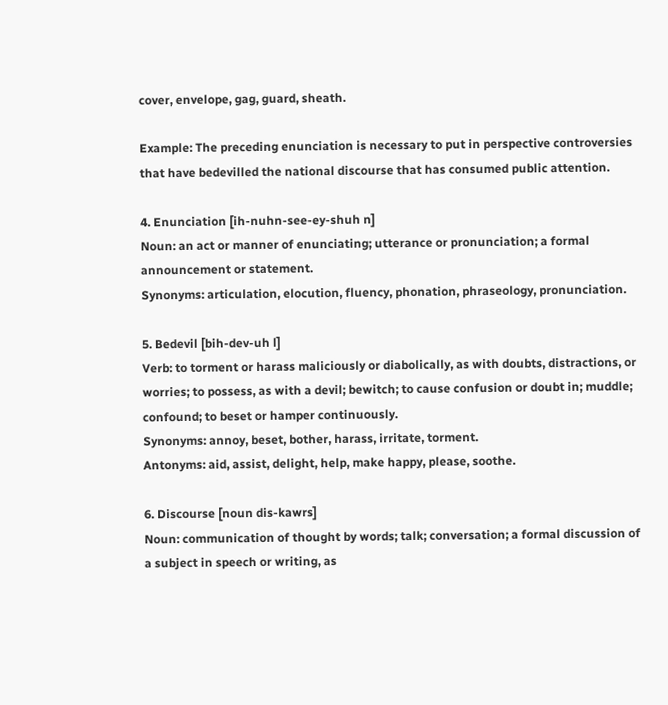cover, envelope, gag, guard, sheath.

Example: The preceding enunciation is necessary to put in perspective controversies that have bedevilled the national discourse that has consumed public attention.

4. Enunciation [ih-nuhn-see-ey-shuh n]
Noun: an act or manner of enunciating; utterance or pronunciation; a formal announcement or statement.
Synonyms: articulation, elocution, fluency, phonation, phraseology, pronunciation.

5. Bedevil [bih-dev-uh l]
Verb: to torment or harass maliciously or diabolically, as with doubts, distractions, or worries; to possess, as with a devil; bewitch; to cause confusion or doubt in; muddle; confound; to beset or hamper continuously.
Synonyms: annoy, beset, bother, harass, irritate, torment.
Antonyms: aid, assist, delight, help, make happy, please, soothe.

6. Discourse [noun dis-kawrs]
Noun: communication of thought by words; talk; conversation; a formal discussion of a subject in speech or writing, as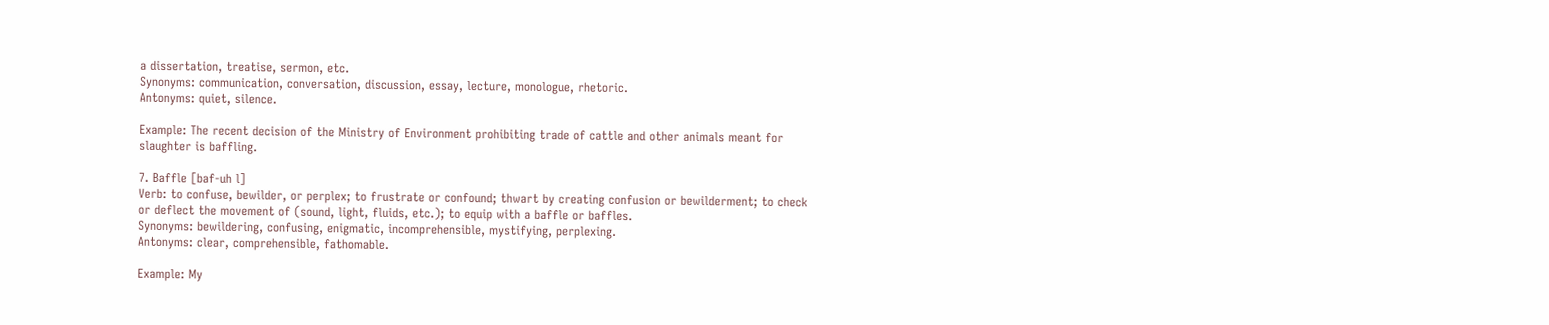a dissertation, treatise, sermon, etc.
Synonyms: communication, conversation, discussion, essay, lecture, monologue, rhetoric.
Antonyms: quiet, silence.

Example: The recent decision of the Ministry of Environment prohibiting trade of cattle and other animals meant for slaughter is baffling.

7. Baffle [baf-uh l]
Verb: to confuse, bewilder, or perplex; to frustrate or confound; thwart by creating confusion or bewilderment; to check or deflect the movement of (sound, light, fluids, etc.); to equip with a baffle or baffles.
Synonyms: bewildering, confusing, enigmatic, incomprehensible, mystifying, perplexing.
Antonyms: clear, comprehensible, fathomable.

Example: My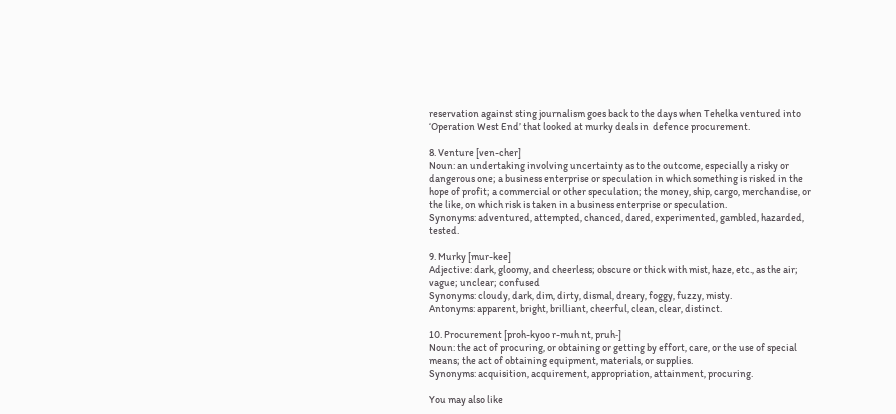reservation against sting journalism goes back to the days when Tehelka ventured into ‘Operation West End’ that looked at murky deals in  defence procurement.

8. Venture [ven-cher]
Noun: an undertaking involving uncertainty as to the outcome, especially a risky or dangerous one; a business enterprise or speculation in which something is risked in the hope of profit; a commercial or other speculation; the money, ship, cargo, merchandise, or the like, on which risk is taken in a business enterprise or speculation.
Synonyms: adventured, attempted, chanced, dared, experimented, gambled, hazarded, tested.

9. Murky [mur-kee]
Adjective: dark, gloomy, and cheerless; obscure or thick with mist, haze, etc., as the air; vague; unclear; confused
Synonyms: cloudy, dark, dim, dirty, dismal, dreary, foggy, fuzzy, misty.
Antonyms: apparent, bright, brilliant, cheerful, clean, clear, distinct.

10. Procurement [proh-kyoo r-muh nt, pruh‐]
Noun: the act of procuring, or obtaining or getting by effort, care, or the use of special means; the act of obtaining equipment, materials, or supplies.
Synonyms: acquisition, acquirement, appropriation, attainment, procuring.

You may also like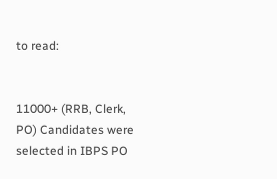to read:


11000+ (RRB, Clerk, PO) Candidates were selected in IBPS PO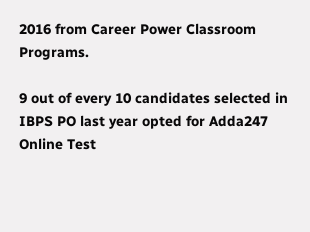2016 from Career Power Classroom Programs.

9 out of every 10 candidates selected in IBPS PO last year opted for Adda247 Online Test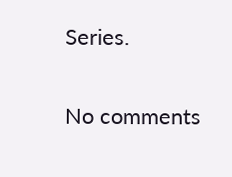Series.

No comments